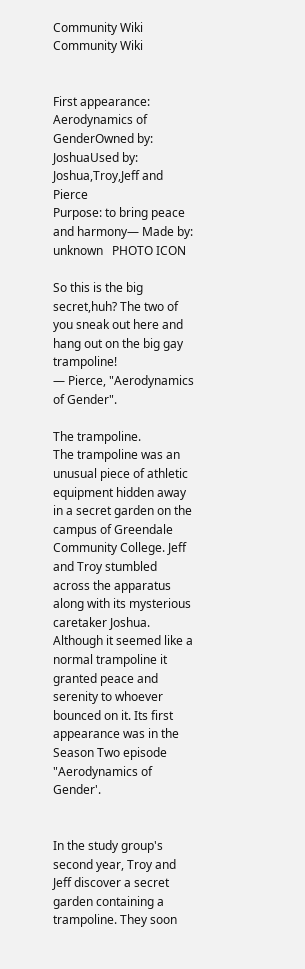Community Wiki
Community Wiki


First appearance: Aerodynamics of GenderOwned by: JoshuaUsed by: Joshua,Troy,Jeff and Pierce
Purpose: to bring peace and harmony— Made by: unknown   PHOTO ICON

So this is the big secret,huh? The two of you sneak out here and hang out on the big gay trampoline!
— Pierce, "Aerodynamics of Gender".

The trampoline.
The trampoline was an unusual piece of athletic equipment hidden away in a secret garden on the campus of Greendale Community College. Jeff and Troy stumbled across the apparatus along with its mysterious caretaker Joshua. Although it seemed like a normal trampoline it granted peace and serenity to whoever bounced on it. Its first appearance was in the Season Two episode "Aerodynamics of Gender'.


In the study group's second year, Troy and Jeff discover a secret garden containing a trampoline. They soon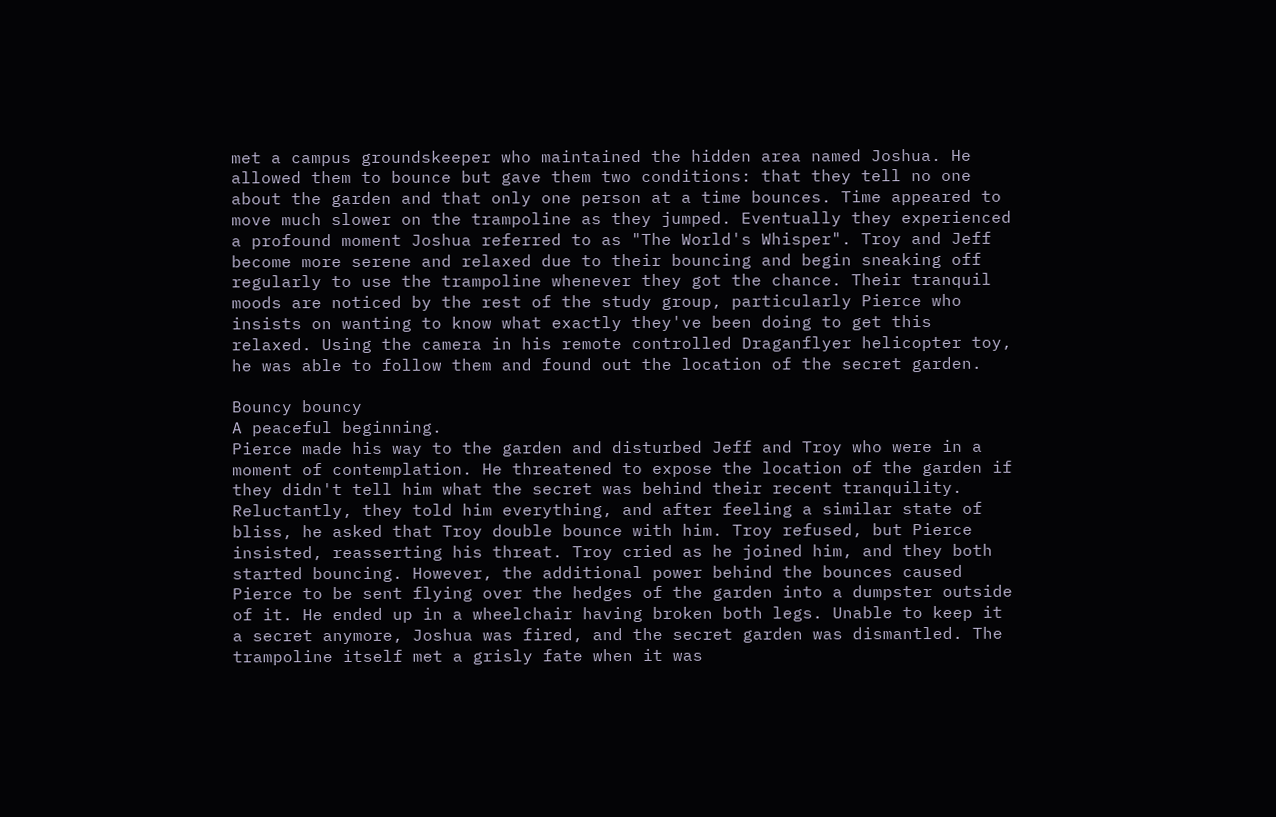met a campus groundskeeper who maintained the hidden area named Joshua. He allowed them to bounce but gave them two conditions: that they tell no one about the garden and that only one person at a time bounces. Time appeared to move much slower on the trampoline as they jumped. Eventually they experienced a profound moment Joshua referred to as "The World's Whisper". Troy and Jeff become more serene and relaxed due to their bouncing and begin sneaking off regularly to use the trampoline whenever they got the chance. Their tranquil moods are noticed by the rest of the study group, particularly Pierce who insists on wanting to know what exactly they've been doing to get this relaxed. Using the camera in his remote controlled Draganflyer helicopter toy, he was able to follow them and found out the location of the secret garden.

Bouncy bouncy
A peaceful beginning.
Pierce made his way to the garden and disturbed Jeff and Troy who were in a moment of contemplation. He threatened to expose the location of the garden if they didn't tell him what the secret was behind their recent tranquility. Reluctantly, they told him everything, and after feeling a similar state of bliss, he asked that Troy double bounce with him. Troy refused, but Pierce insisted, reasserting his threat. Troy cried as he joined him, and they both started bouncing. However, the additional power behind the bounces caused Pierce to be sent flying over the hedges of the garden into a dumpster outside of it. He ended up in a wheelchair having broken both legs. Unable to keep it a secret anymore, Joshua was fired, and the secret garden was dismantled. The trampoline itself met a grisly fate when it was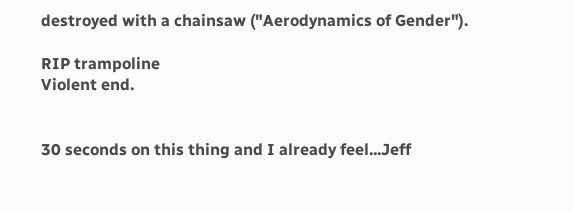destroyed with a chainsaw ("Aerodynamics of Gender").

RIP trampoline
Violent end.


30 seconds on this thing and I already feel...Jeff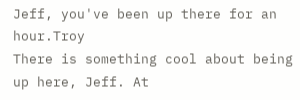Jeff, you've been up there for an hour.Troy
There is something cool about being up here, Jeff. At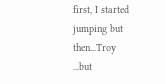first, I started jumping but then...Troy
...but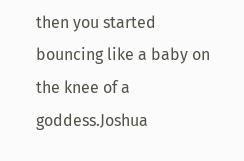then you started bouncing like a baby on the knee of a goddess.Joshua